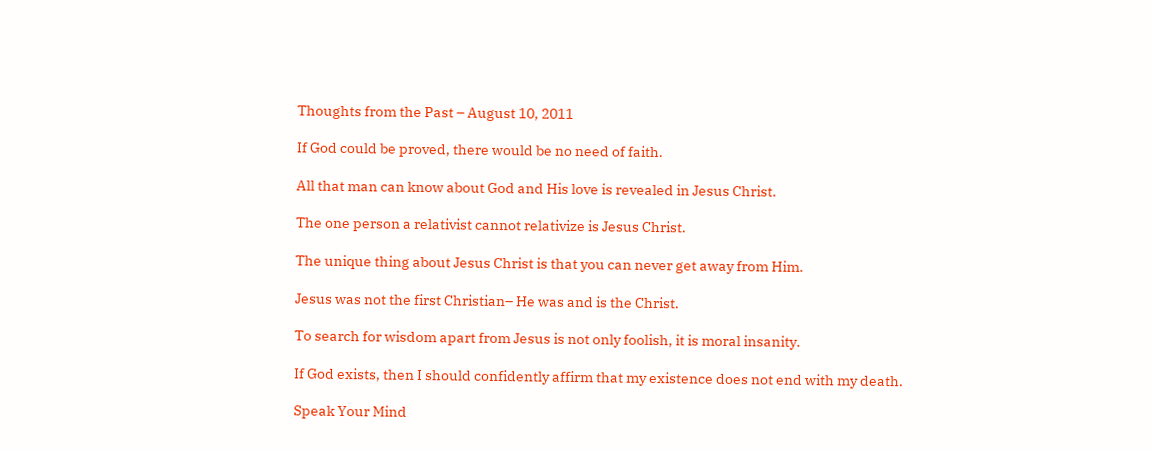Thoughts from the Past – August 10, 2011

If God could be proved, there would be no need of faith.

All that man can know about God and His love is revealed in Jesus Christ.

The one person a relativist cannot relativize is Jesus Christ.

The unique thing about Jesus Christ is that you can never get away from Him.

Jesus was not the first Christian– He was and is the Christ.

To search for wisdom apart from Jesus is not only foolish, it is moral insanity.

If God exists, then I should confidently affirm that my existence does not end with my death.

Speak Your Mind